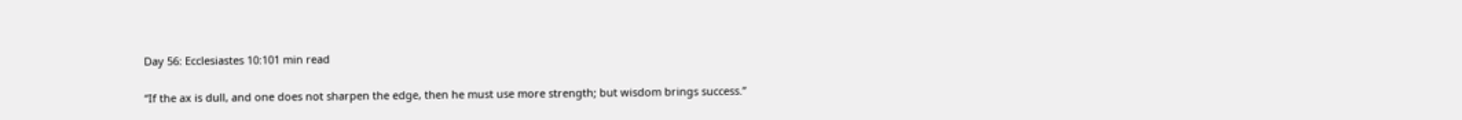Day 56: Ecclesiastes 10:101 min read

“If the ax is dull, and one does not sharpen the edge, then he must use more strength; but wisdom brings success.”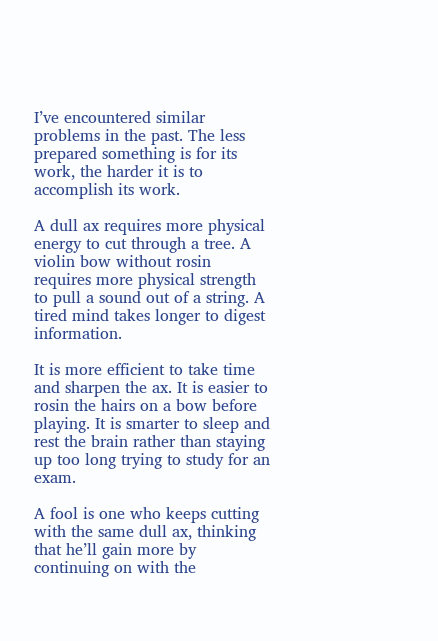I’ve encountered similar problems in the past. The less prepared something is for its work, the harder it is to accomplish its work.

A dull ax requires more physical energy to cut through a tree. A violin bow without rosin requires more physical strength to pull a sound out of a string. A tired mind takes longer to digest information.

It is more efficient to take time and sharpen the ax. It is easier to rosin the hairs on a bow before playing. It is smarter to sleep and rest the brain rather than staying up too long trying to study for an exam.

A fool is one who keeps cutting with the same dull ax, thinking that he’ll gain more by continuing on with the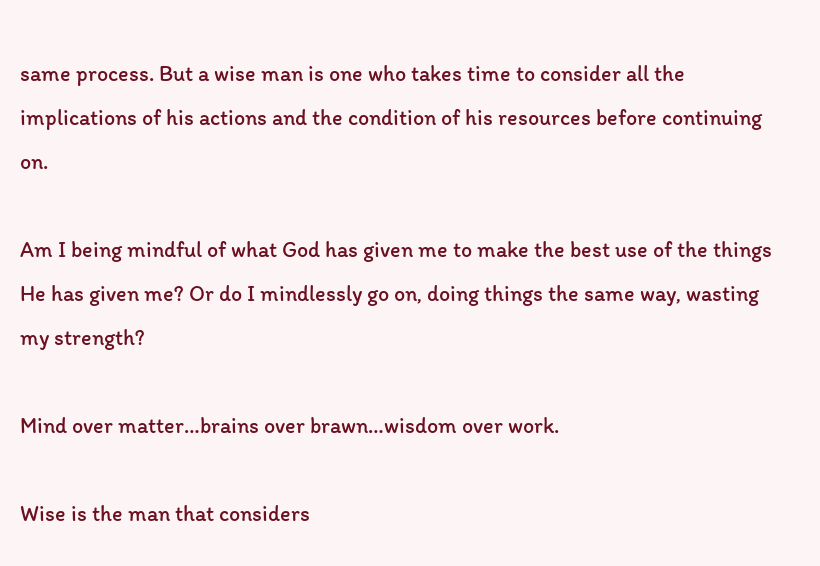same process. But a wise man is one who takes time to consider all the implications of his actions and the condition of his resources before continuing on.

Am I being mindful of what God has given me to make the best use of the things He has given me? Or do I mindlessly go on, doing things the same way, wasting my strength?

Mind over matter…brains over brawn…wisdom over work.

Wise is the man that considers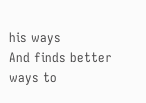his ways
And finds better ways to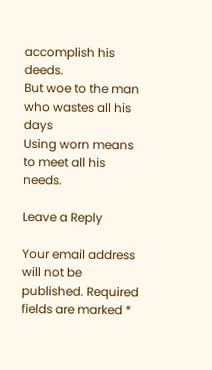accomplish his deeds.
But woe to the man who wastes all his days
Using worn means to meet all his needs.

Leave a Reply

Your email address will not be published. Required fields are marked *